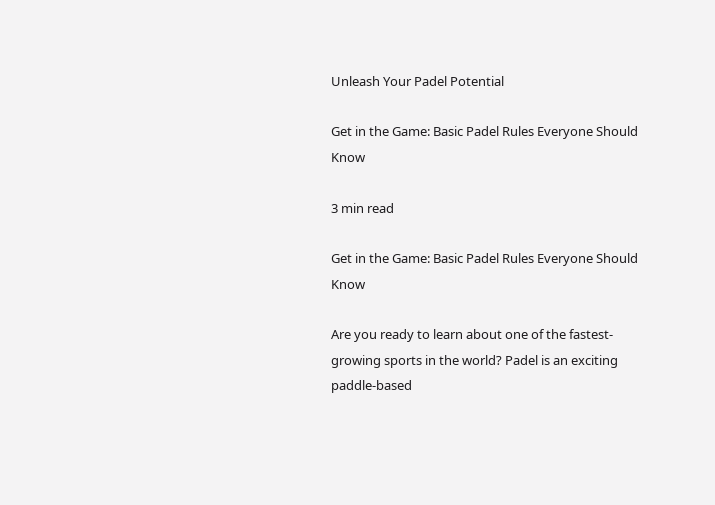Unleash Your Padel Potential

Get in the Game: Basic Padel Rules Everyone Should Know

3 min read

Get in the Game: Basic Padel Rules Everyone Should Know

Are you ready to learn about one of the fastest-growing sports in the world? Padel is an exciting paddle-based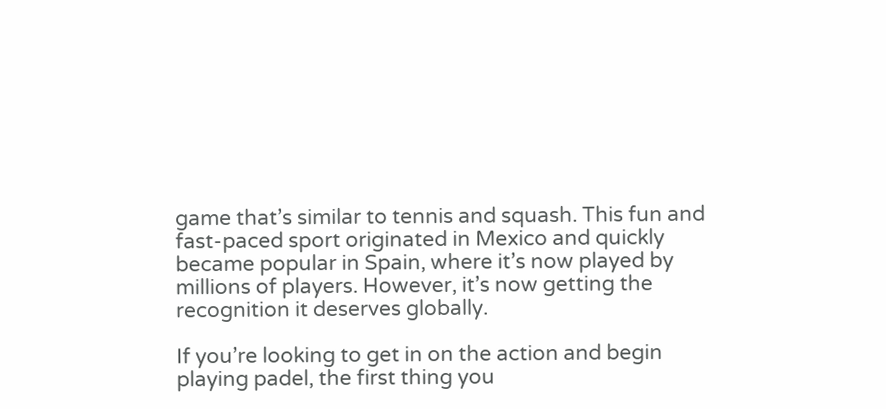game that’s similar to tennis and squash. This fun and fast-paced sport originated in Mexico and quickly became popular in Spain, where it’s now played by millions of players. However, it’s now getting the recognition it deserves globally.

If you’re looking to get in on the action and begin playing padel, the first thing you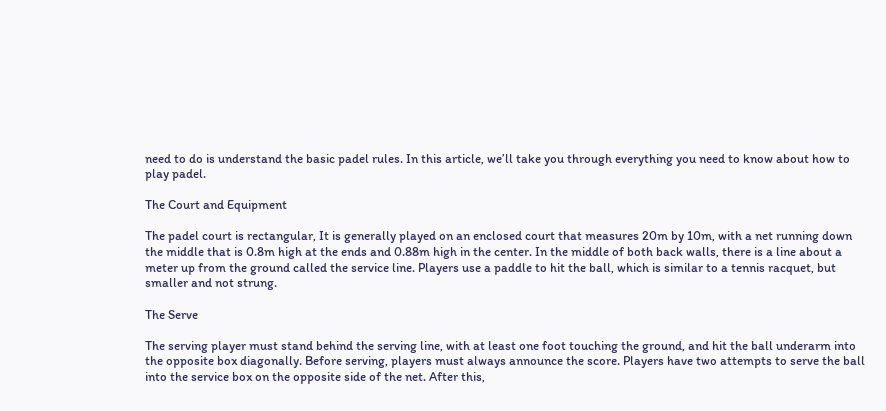need to do is understand the basic padel rules. In this article, we’ll take you through everything you need to know about how to play padel.

The Court and Equipment

The padel court is rectangular, It is generally played on an enclosed court that measures 20m by 10m, with a net running down the middle that is 0.8m high at the ends and 0.88m high in the center. In the middle of both back walls, there is a line about a meter up from the ground called the service line. Players use a paddle to hit the ball, which is similar to a tennis racquet, but smaller and not strung.

The Serve

The serving player must stand behind the serving line, with at least one foot touching the ground, and hit the ball underarm into the opposite box diagonally. Before serving, players must always announce the score. Players have two attempts to serve the ball into the service box on the opposite side of the net. After this,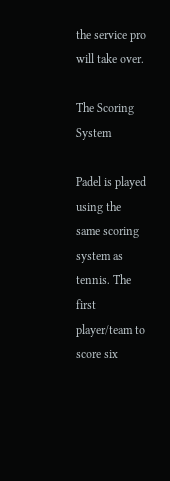the service pro will take over.

The Scoring System

Padel is played using the same scoring system as tennis. The first player/team to score six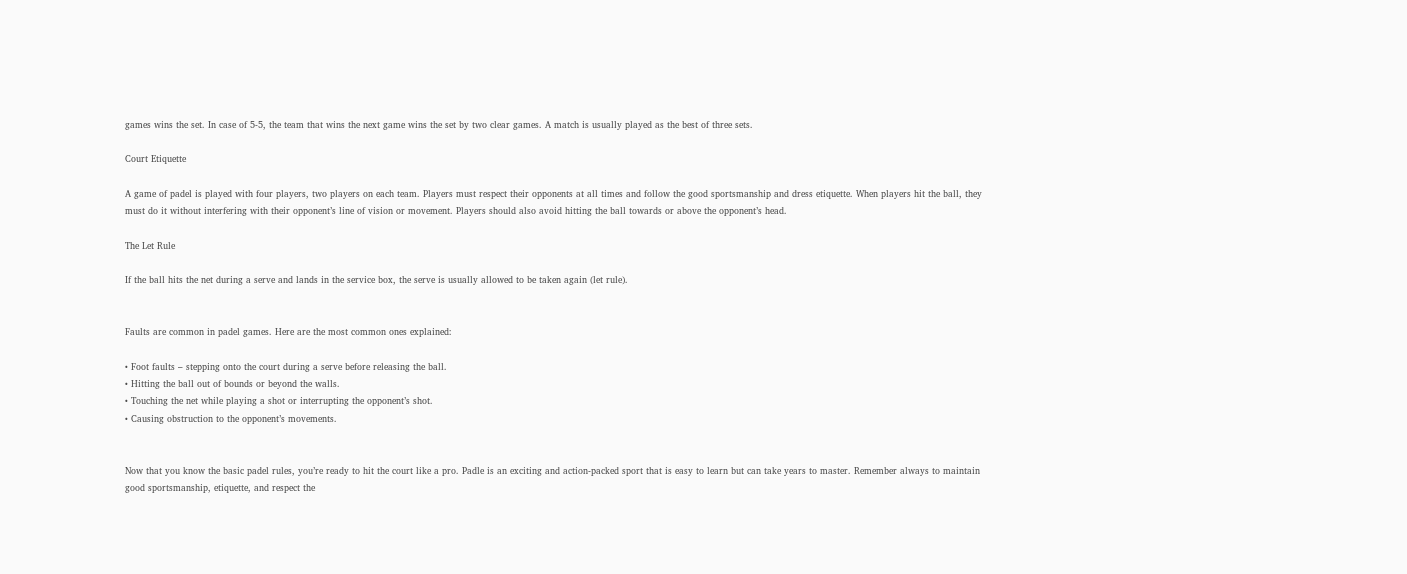games wins the set. In case of 5-5, the team that wins the next game wins the set by two clear games. A match is usually played as the best of three sets.

Court Etiquette

A game of padel is played with four players, two players on each team. Players must respect their opponents at all times and follow the good sportsmanship and dress etiquette. When players hit the ball, they must do it without interfering with their opponent’s line of vision or movement. Players should also avoid hitting the ball towards or above the opponent’s head.

The Let Rule

If the ball hits the net during a serve and lands in the service box, the serve is usually allowed to be taken again (let rule).


Faults are common in padel games. Here are the most common ones explained:

• Foot faults – stepping onto the court during a serve before releasing the ball.
• Hitting the ball out of bounds or beyond the walls.
• Touching the net while playing a shot or interrupting the opponent’s shot.
• Causing obstruction to the opponent’s movements.


Now that you know the basic padel rules, you’re ready to hit the court like a pro. Padle is an exciting and action-packed sport that is easy to learn but can take years to master. Remember always to maintain good sportsmanship, etiquette, and respect the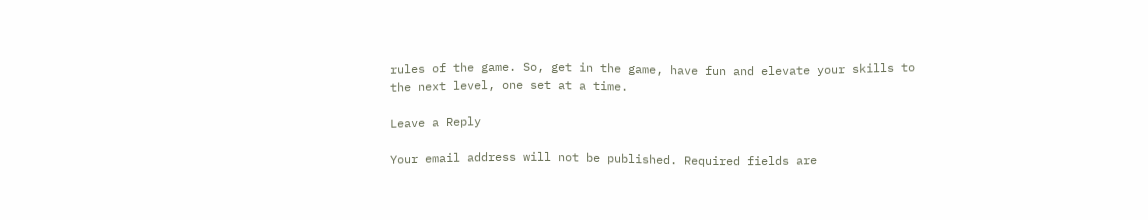rules of the game. So, get in the game, have fun and elevate your skills to the next level, one set at a time.

Leave a Reply

Your email address will not be published. Required fields are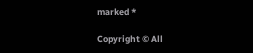marked *

Copyright © All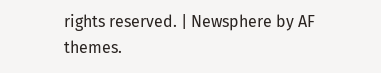rights reserved. | Newsphere by AF themes.